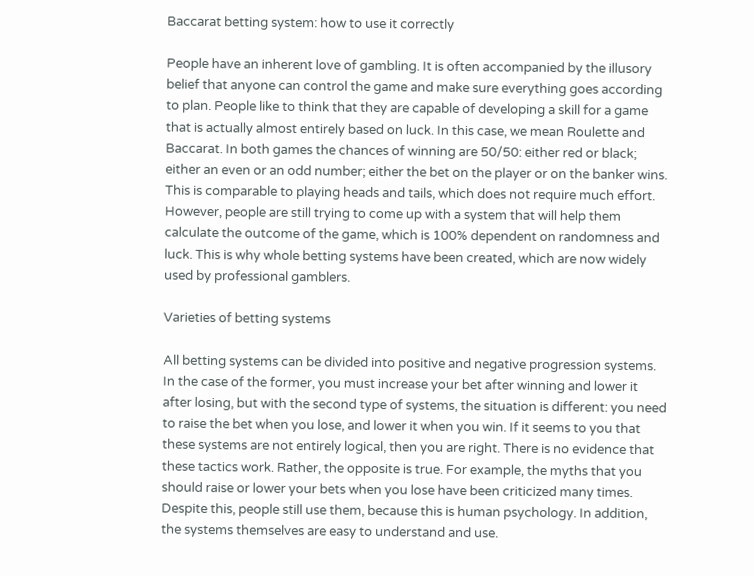Baccarat betting system: how to use it correctly

People have an inherent love of gambling. It is often accompanied by the illusory belief that anyone can control the game and make sure everything goes according to plan. People like to think that they are capable of developing a skill for a game that is actually almost entirely based on luck. In this case, we mean Roulette and Baccarat. In both games the chances of winning are 50/50: either red or black; either an even or an odd number; either the bet on the player or on the banker wins. This is comparable to playing heads and tails, which does not require much effort. However, people are still trying to come up with a system that will help them calculate the outcome of the game, which is 100% dependent on randomness and luck. This is why whole betting systems have been created, which are now widely used by professional gamblers.

Varieties of betting systems

All betting systems can be divided into positive and negative progression systems. In the case of the former, you must increase your bet after winning and lower it after losing, but with the second type of systems, the situation is different: you need to raise the bet when you lose, and lower it when you win. If it seems to you that these systems are not entirely logical, then you are right. There is no evidence that these tactics work. Rather, the opposite is true. For example, the myths that you should raise or lower your bets when you lose have been criticized many times. Despite this, people still use them, because this is human psychology. In addition, the systems themselves are easy to understand and use.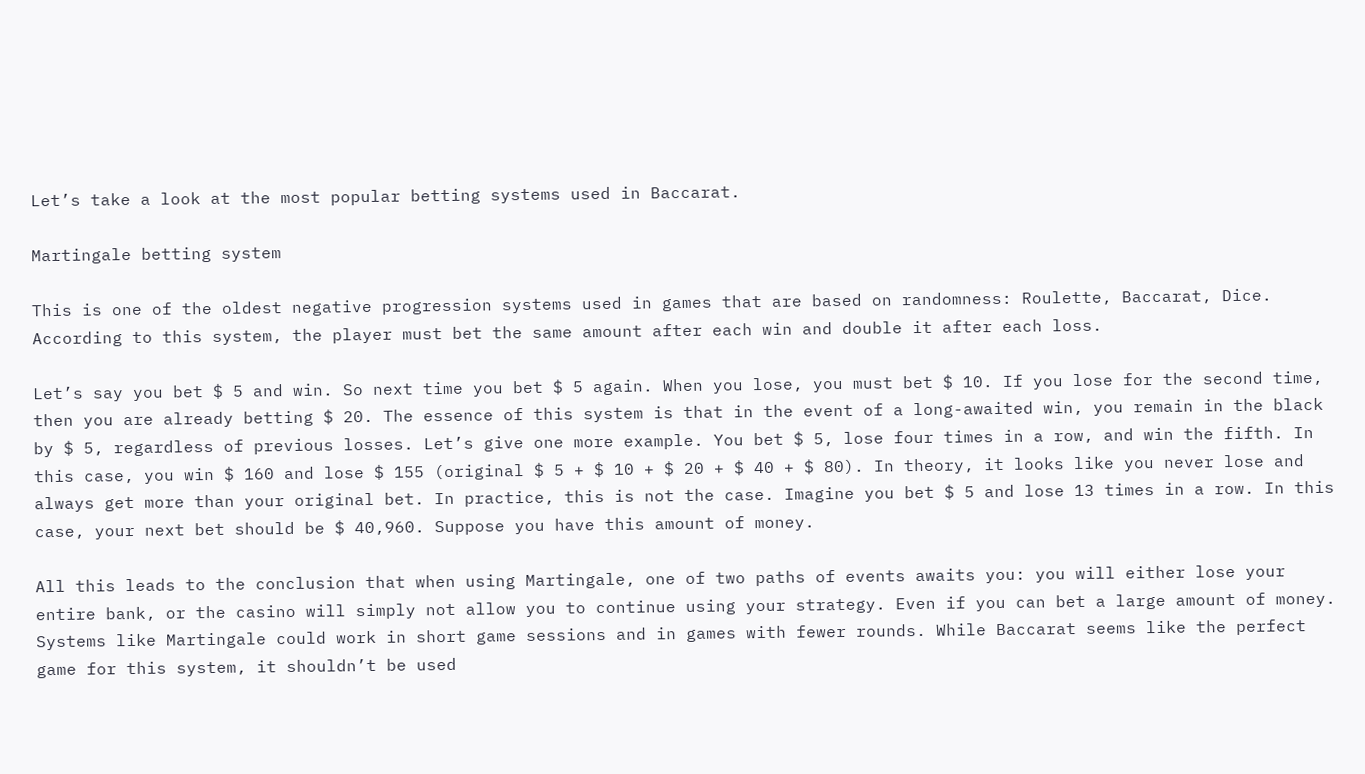Let’s take a look at the most popular betting systems used in Baccarat.

Martingale betting system

This is one of the oldest negative progression systems used in games that are based on randomness: Roulette, Baccarat, Dice. According to this system, the player must bet the same amount after each win and double it after each loss.

Let’s say you bet $ 5 and win. So next time you bet $ 5 again. When you lose, you must bet $ 10. If you lose for the second time, then you are already betting $ 20. The essence of this system is that in the event of a long-awaited win, you remain in the black by $ 5, regardless of previous losses. Let’s give one more example. You bet $ 5, lose four times in a row, and win the fifth. In this case, you win $ 160 and lose $ 155 (original $ 5 + $ 10 + $ 20 + $ 40 + $ 80). In theory, it looks like you never lose and always get more than your original bet. In practice, this is not the case. Imagine you bet $ 5 and lose 13 times in a row. In this case, your next bet should be $ 40,960. Suppose you have this amount of money.

All this leads to the conclusion that when using Martingale, one of two paths of events awaits you: you will either lose your entire bank, or the casino will simply not allow you to continue using your strategy. Even if you can bet a large amount of money. Systems like Martingale could work in short game sessions and in games with fewer rounds. While Baccarat seems like the perfect game for this system, it shouldn’t be used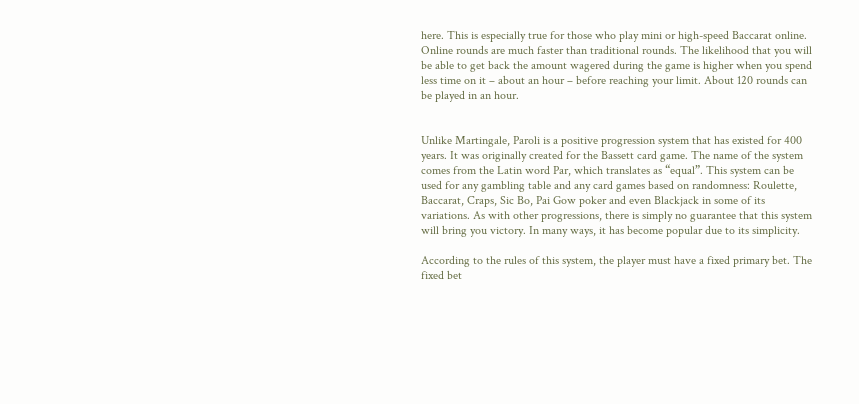here. This is especially true for those who play mini or high-speed Baccarat online. Online rounds are much faster than traditional rounds. The likelihood that you will be able to get back the amount wagered during the game is higher when you spend less time on it – about an hour – before reaching your limit. About 120 rounds can be played in an hour.


Unlike Martingale, Paroli is a positive progression system that has existed for 400 years. It was originally created for the Bassett card game. The name of the system comes from the Latin word Par, which translates as “equal”. This system can be used for any gambling table and any card games based on randomness: Roulette, Baccarat, Craps, Sic Bo, Pai Gow poker and even Blackjack in some of its variations. As with other progressions, there is simply no guarantee that this system will bring you victory. In many ways, it has become popular due to its simplicity.

According to the rules of this system, the player must have a fixed primary bet. The fixed bet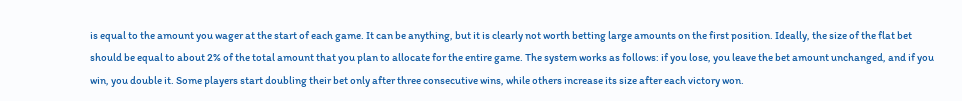is equal to the amount you wager at the start of each game. It can be anything, but it is clearly not worth betting large amounts on the first position. Ideally, the size of the flat bet should be equal to about 2% of the total amount that you plan to allocate for the entire game. The system works as follows: if you lose, you leave the bet amount unchanged, and if you win, you double it. Some players start doubling their bet only after three consecutive wins, while others increase its size after each victory won.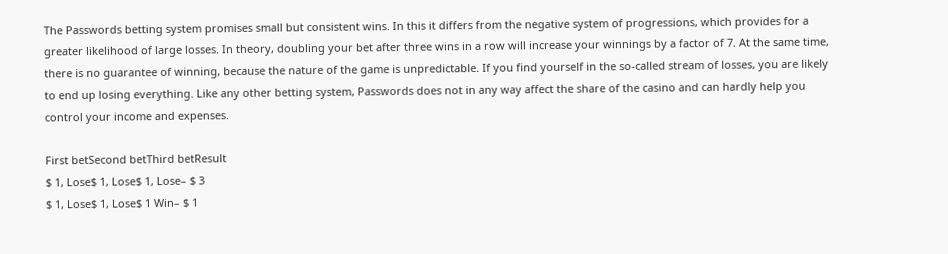The Passwords betting system promises small but consistent wins. In this it differs from the negative system of progressions, which provides for a greater likelihood of large losses. In theory, doubling your bet after three wins in a row will increase your winnings by a factor of 7. At the same time, there is no guarantee of winning, because the nature of the game is unpredictable. If you find yourself in the so-called stream of losses, you are likely to end up losing everything. Like any other betting system, Passwords does not in any way affect the share of the casino and can hardly help you control your income and expenses.

First betSecond betThird betResult
$ 1, Lose$ 1, Lose$ 1, Lose– $ 3
$ 1, Lose$ 1, Lose$ 1 Win– $ 1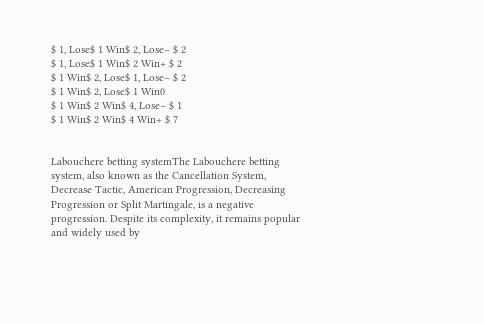$ 1, Lose$ 1 Win$ 2, Lose– $ 2
$ 1, Lose$ 1 Win$ 2 Win+ $ 2
$ 1 Win$ 2, Lose$ 1, Lose– $ 2
$ 1 Win$ 2, Lose$ 1 Win0
$ 1 Win$ 2 Win$ 4, Lose– $ 1
$ 1 Win$ 2 Win$ 4 Win+ $ 7


Labouchere betting systemThe Labouchere betting system, also known as the Cancellation System, Decrease Tactic, American Progression, Decreasing Progression or Split Martingale, is a negative progression. Despite its complexity, it remains popular and widely used by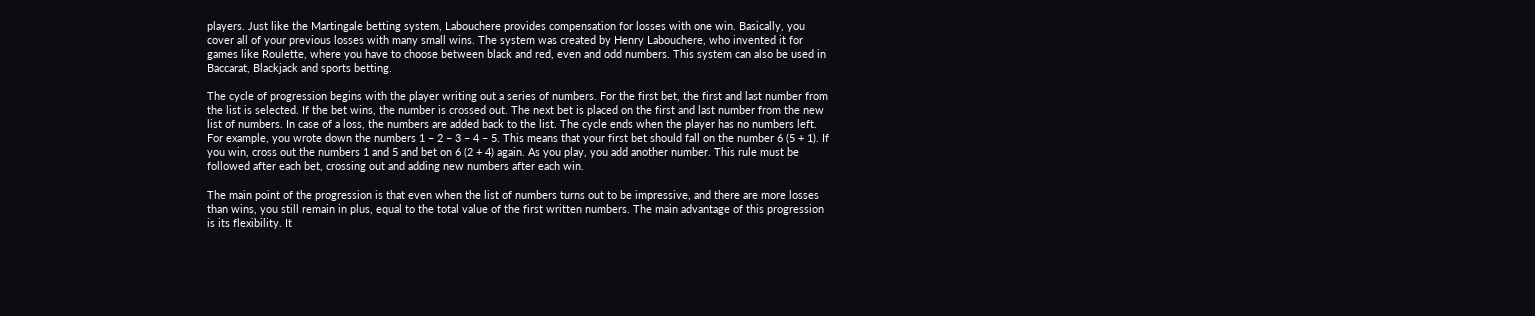players. Just like the Martingale betting system, Labouchere provides compensation for losses with one win. Basically, you cover all of your previous losses with many small wins. The system was created by Henry Labouchere, who invented it for games like Roulette, where you have to choose between black and red, even and odd numbers. This system can also be used in Baccarat, Blackjack and sports betting.

The cycle of progression begins with the player writing out a series of numbers. For the first bet, the first and last number from the list is selected. If the bet wins, the number is crossed out. The next bet is placed on the first and last number from the new list of numbers. In case of a loss, the numbers are added back to the list. The cycle ends when the player has no numbers left. For example, you wrote down the numbers 1 – 2 – 3 – 4 – 5. This means that your first bet should fall on the number 6 (5 + 1). If you win, cross out the numbers 1 and 5 and bet on 6 (2 + 4) again. As you play, you add another number. This rule must be followed after each bet, crossing out and adding new numbers after each win.

The main point of the progression is that even when the list of numbers turns out to be impressive, and there are more losses than wins, you still remain in plus, equal to the total value of the first written numbers. The main advantage of this progression is its flexibility. It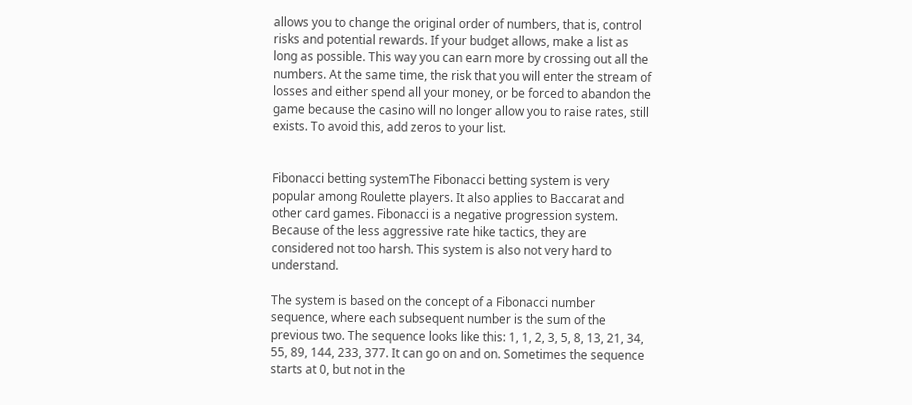allows you to change the original order of numbers, that is, control risks and potential rewards. If your budget allows, make a list as long as possible. This way you can earn more by crossing out all the numbers. At the same time, the risk that you will enter the stream of losses and either spend all your money, or be forced to abandon the game because the casino will no longer allow you to raise rates, still exists. To avoid this, add zeros to your list.


Fibonacci betting systemThe Fibonacci betting system is very popular among Roulette players. It also applies to Baccarat and other card games. Fibonacci is a negative progression system. Because of the less aggressive rate hike tactics, they are considered not too harsh. This system is also not very hard to understand.

The system is based on the concept of a Fibonacci number sequence, where each subsequent number is the sum of the previous two. The sequence looks like this: 1, 1, 2, 3, 5, 8, 13, 21, 34, 55, 89, 144, 233, 377. It can go on and on. Sometimes the sequence starts at 0, but not in the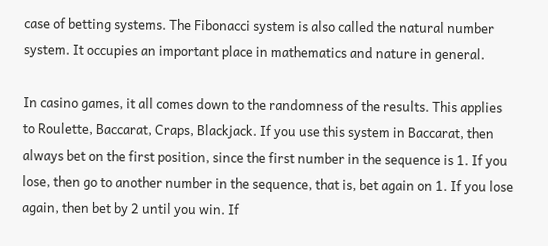case of betting systems. The Fibonacci system is also called the natural number system. It occupies an important place in mathematics and nature in general.

In casino games, it all comes down to the randomness of the results. This applies to Roulette, Baccarat, Craps, Blackjack. If you use this system in Baccarat, then always bet on the first position, since the first number in the sequence is 1. If you lose, then go to another number in the sequence, that is, bet again on 1. If you lose again, then bet by 2 until you win. If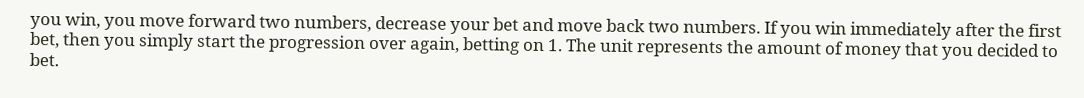you win, you move forward two numbers, decrease your bet and move back two numbers. If you win immediately after the first bet, then you simply start the progression over again, betting on 1. The unit represents the amount of money that you decided to bet.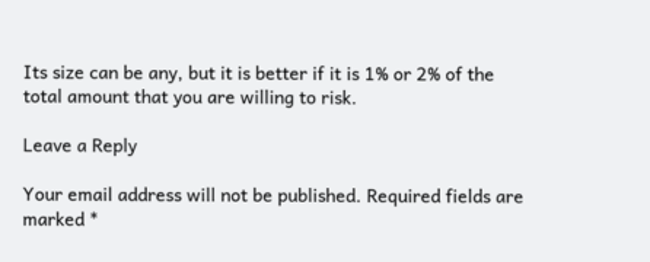Its size can be any, but it is better if it is 1% or 2% of the total amount that you are willing to risk.

Leave a Reply

Your email address will not be published. Required fields are marked *